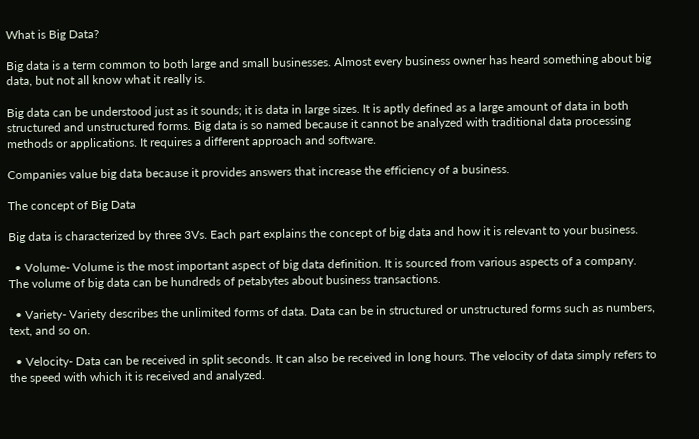What is Big Data?

Big data is a term common to both large and small businesses. Almost every business owner has heard something about big data, but not all know what it really is.

Big data can be understood just as it sounds; it is data in large sizes. It is aptly defined as a large amount of data in both structured and unstructured forms. Big data is so named because it cannot be analyzed with traditional data processing methods or applications. It requires a different approach and software.

Companies value big data because it provides answers that increase the efficiency of a business.

The concept of Big Data

Big data is characterized by three 3Vs. Each part explains the concept of big data and how it is relevant to your business.

  • Volume- Volume is the most important aspect of big data definition. It is sourced from various aspects of a company. The volume of big data can be hundreds of petabytes about business transactions.

  • Variety- Variety describes the unlimited forms of data. Data can be in structured or unstructured forms such as numbers, text, and so on.

  • Velocity- Data can be received in split seconds. It can also be received in long hours. The velocity of data simply refers to the speed with which it is received and analyzed.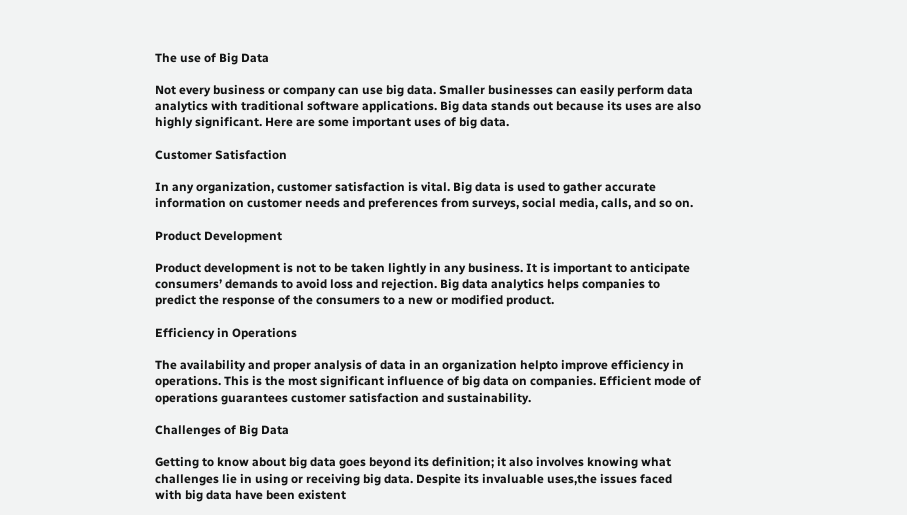The use of Big Data

Not every business or company can use big data. Smaller businesses can easily perform data analytics with traditional software applications. Big data stands out because its uses are also highly significant. Here are some important uses of big data.

Customer Satisfaction

In any organization, customer satisfaction is vital. Big data is used to gather accurate information on customer needs and preferences from surveys, social media, calls, and so on.

Product Development

Product development is not to be taken lightly in any business. It is important to anticipate consumers’ demands to avoid loss and rejection. Big data analytics helps companies to predict the response of the consumers to a new or modified product.

Efficiency in Operations

The availability and proper analysis of data in an organization helpto improve efficiency in operations. This is the most significant influence of big data on companies. Efficient mode of operations guarantees customer satisfaction and sustainability.

Challenges of Big Data

Getting to know about big data goes beyond its definition; it also involves knowing what challenges lie in using or receiving big data. Despite its invaluable uses,the issues faced with big data have been existent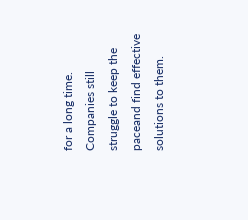for a long time. Companies still struggle to keep the paceand find effective solutions to them.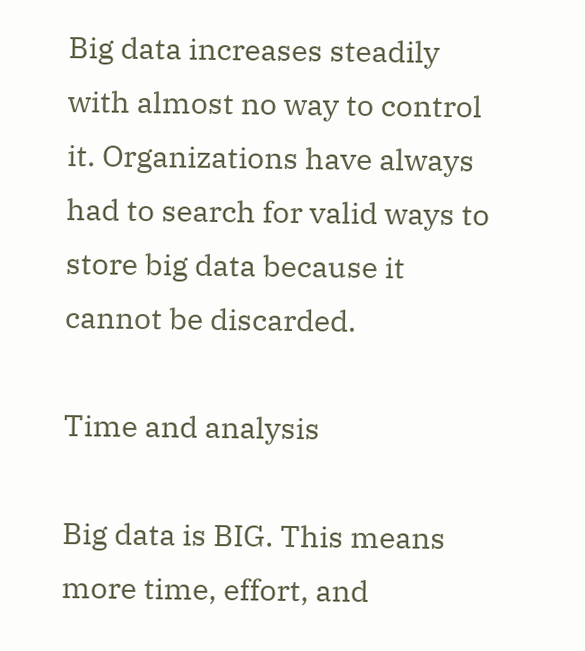Big data increases steadily with almost no way to control it. Organizations have always had to search for valid ways to store big data because it cannot be discarded.

Time and analysis

Big data is BIG. This means more time, effort, and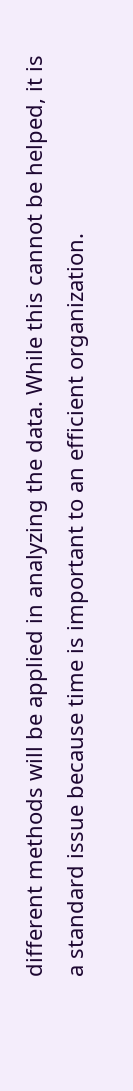different methods will be applied in analyzing the data. While this cannot be helped, it is a standard issue because time is important to an efficient organization.